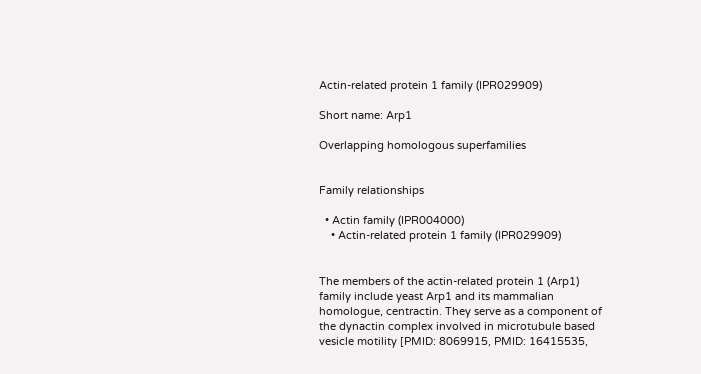Actin-related protein 1 family (IPR029909)

Short name: Arp1

Overlapping homologous superfamilies


Family relationships

  • Actin family (IPR004000)
    • Actin-related protein 1 family (IPR029909)


The members of the actin-related protein 1 (Arp1) family include yeast Arp1 and its mammalian homologue, centractin. They serve as a component of the dynactin complex involved in microtubule based vesicle motility [PMID: 8069915, PMID: 16415535,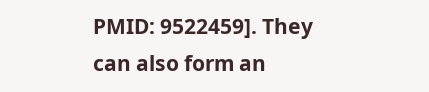PMID: 9522459]. They can also form an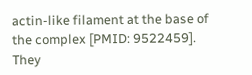actin-like filament at the base of the complex [PMID: 9522459]. They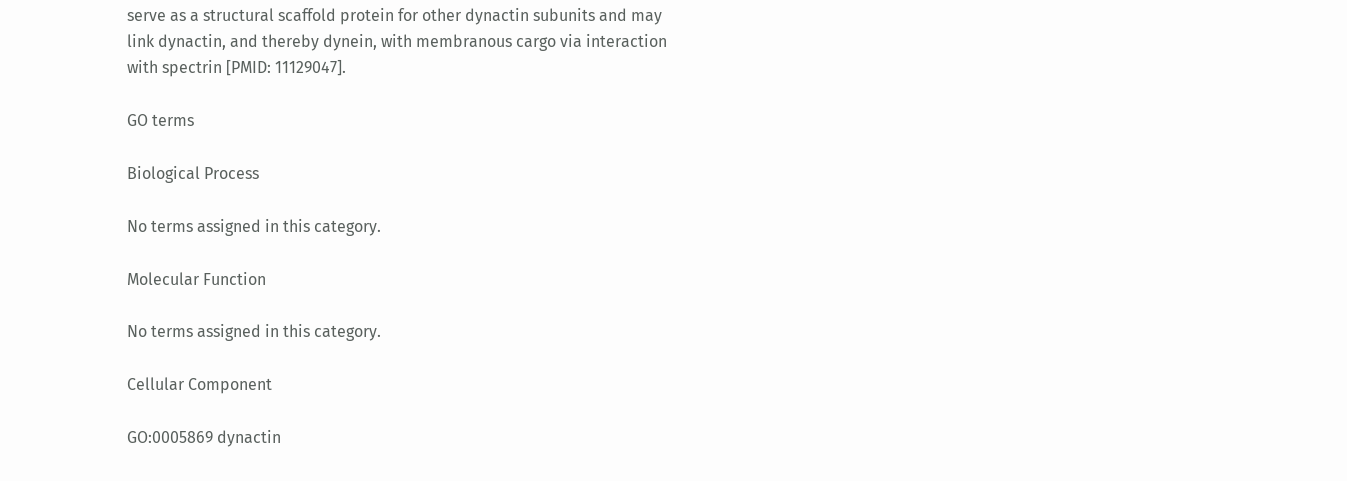serve as a structural scaffold protein for other dynactin subunits and may link dynactin, and thereby dynein, with membranous cargo via interaction with spectrin [PMID: 11129047].

GO terms

Biological Process

No terms assigned in this category.

Molecular Function

No terms assigned in this category.

Cellular Component

GO:0005869 dynactin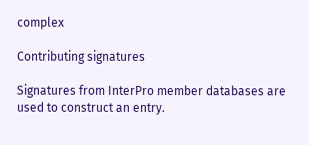complex

Contributing signatures

Signatures from InterPro member databases are used to construct an entry.